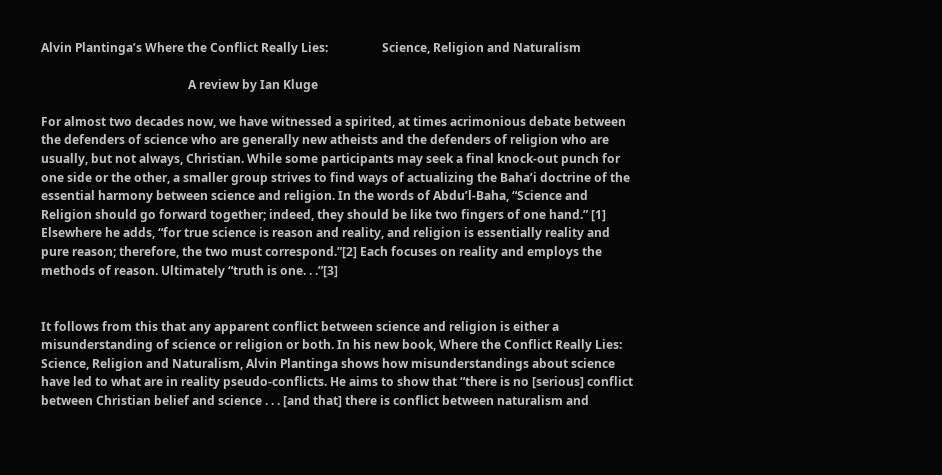Alvin Plantinga’s Where the Conflict Really Lies:                  Science, Religion and Naturalism

                                                 A review by Ian Kluge

For almost two decades now, we have witnessed a spirited, at times acrimonious debate between the defenders of science who are generally new atheists and the defenders of religion who are usually, but not always, Christian. While some participants may seek a final knock-out punch for one side or the other, a smaller group strives to find ways of actualizing the Baha’i doctrine of the essential harmony between science and religion. In the words of Abdu’l-Baha, “Science and Religion should go forward together; indeed, they should be like two fingers of one hand.” [1] Elsewhere he adds, “for true science is reason and reality, and religion is essentially reality and pure reason; therefore, the two must correspond.”[2] Each focuses on reality and employs the methods of reason. Ultimately “truth is one. . .”[3]


It follows from this that any apparent conflict between science and religion is either a misunderstanding of science or religion or both. In his new book, Where the Conflict Really Lies: Science, Religion and Naturalism, Alvin Plantinga shows how misunderstandings about science have led to what are in reality pseudo-conflicts. He aims to show that “there is no [serious] conflict between Christian belief and science . . . [and that] there is conflict between naturalism and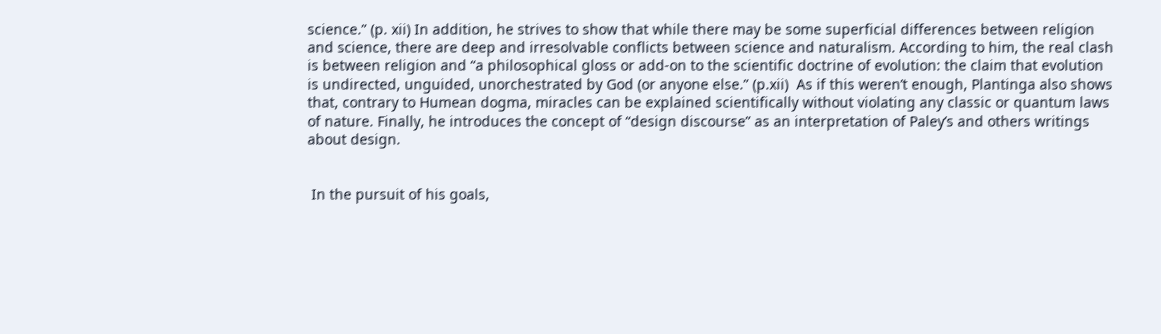science.” (p. xii) In addition, he strives to show that while there may be some superficial differences between religion and science, there are deep and irresolvable conflicts between science and naturalism. According to him, the real clash is between religion and “a philosophical gloss or add-on to the scientific doctrine of evolution: the claim that evolution is undirected, unguided, unorchestrated by God (or anyone else.” (p.xii)  As if this weren’t enough, Plantinga also shows that, contrary to Humean dogma, miracles can be explained scientifically without violating any classic or quantum laws of nature. Finally, he introduces the concept of “design discourse” as an interpretation of Paley’s and others writings about design.


 In the pursuit of his goals,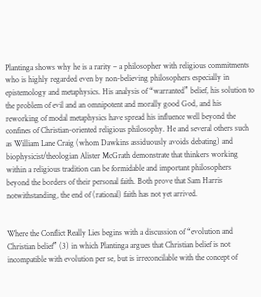Plantinga shows why he is a rarity – a philosopher with religious commitments who is highly regarded even by non-believing philosophers especially in epistemology and metaphysics. His analysis of “warranted” belief, his solution to the problem of evil and an omnipotent and morally good God, and his reworking of modal metaphysics have spread his influence well beyond the confines of Christian-oriented religious philosophy. He and several others such as William Lane Craig (whom Dawkins assiduously avoids debating) and biophysicist/theologian Alister McGrath demonstrate that thinkers working within a religious tradition can be formidable and important philosophers beyond the borders of their personal faith. Both prove that Sam Harris notwithstanding, the end of (rational) faith has not yet arrived.


Where the Conflict Really Lies begins with a discussion of “evolution and Christian belief” (3) in which Plantinga argues that Christian belief is not incompatible with evolution per se, but is irreconcilable with the concept of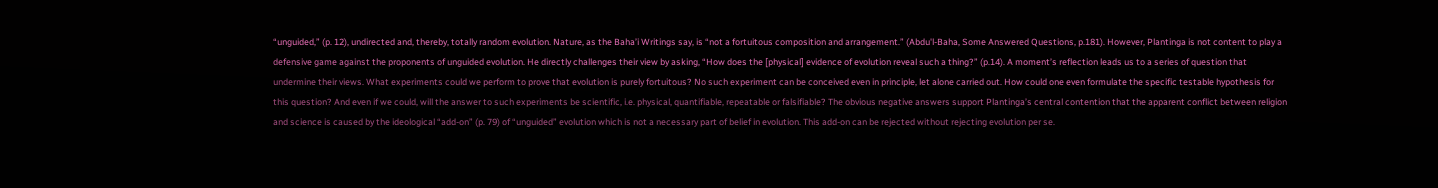“unguided,” (p. 12), undirected and, thereby, totally random evolution. Nature, as the Baha’i Writings say, is “not a fortuitous composition and arrangement.” (Abdu'l-Baha, Some Answered Questions, p.181). However, Plantinga is not content to play a defensive game against the proponents of unguided evolution. He directly challenges their view by asking, “How does the [physical] evidence of evolution reveal such a thing?” (p.14). A moment’s reflection leads us to a series of question that undermine their views. What experiments could we perform to prove that evolution is purely fortuitous? No such experiment can be conceived even in principle, let alone carried out. How could one even formulate the specific testable hypothesis for this question? And even if we could, will the answer to such experiments be scientific, i.e. physical, quantifiable, repeatable or falsifiable? The obvious negative answers support Plantinga’s central contention that the apparent conflict between religion and science is caused by the ideological “add-on” (p. 79) of “unguided” evolution which is not a necessary part of belief in evolution. This add-on can be rejected without rejecting evolution per se.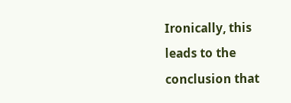Ironically, this leads to the conclusion that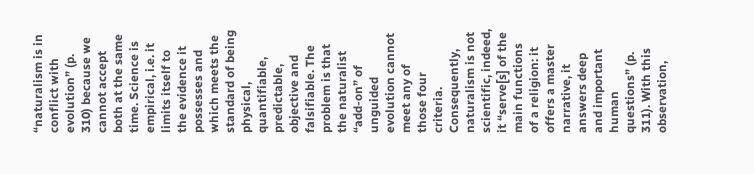“naturalism is in conflict with evolution” (p. 310) because we cannot accept both at the same time. Science is empirical, i.e. it limits itself to the evidence it possesses and which meets the standard of being physical, quantifiable, predictable, objective and falsifiable. The problem is that the naturalist “add-on” of unguided evolution cannot meet any of those four criteria. Consequently, naturalism is not scientific, indeed, it “serve[s] of the main functions of a religion: it offers a master narrative, it answers deep and important human questions” (p. 311). With this observation,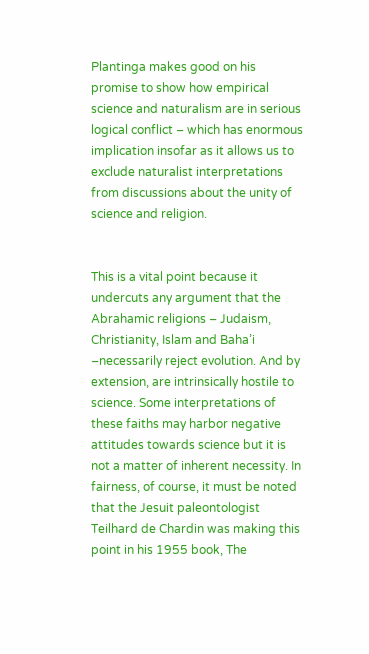Plantinga makes good on his promise to show how empirical science and naturalism are in serious logical conflict – which has enormous implication insofar as it allows us to exclude naturalist interpretations from discussions about the unity of science and religion.


This is a vital point because it undercuts any argument that the Abrahamic religions – Judaism, Christianity, Islam and Baha’i –necessarily reject evolution. And by extension, are intrinsically hostile to science. Some interpretations of these faiths may harbor negative attitudes towards science but it is not a matter of inherent necessity. In fairness, of course, it must be noted that the Jesuit paleontologist Teilhard de Chardin was making this point in his 1955 book, The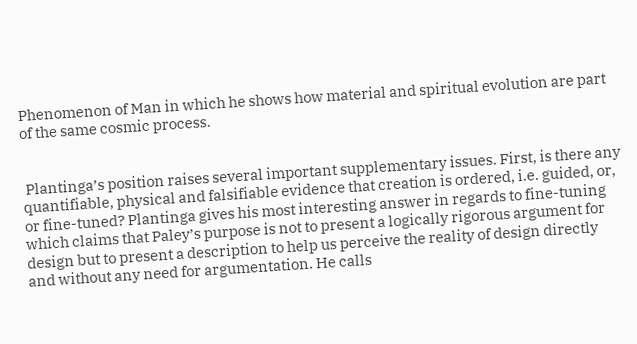Phenomenon of Man in which he shows how material and spiritual evolution are part of the same cosmic process.


 Plantinga’s position raises several important supplementary issues. First, is there any quantifiable, physical and falsifiable evidence that creation is ordered, i.e. guided, or, or fine-tuned? Plantinga gives his most interesting answer in regards to fine-tuning which claims that Paley’s purpose is not to present a logically rigorous argument for design but to present a description to help us perceive the reality of design directly and without any need for argumentation. He calls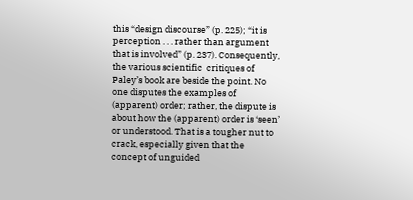this “design discourse” (p. 225); “it is perception . . . rather than argument that is involved” (p. 237). Consequently, the various scientific  critiques of Paley’s book are beside the point. No one disputes the examples of (apparent) order; rather, the dispute is about how the (apparent) order is ‘seen’ or understood. That is a tougher nut to crack, especially given that the concept of unguided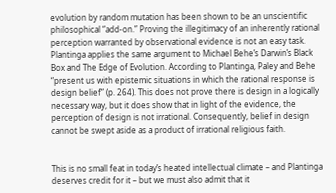evolution by random mutation has been shown to be an unscientific philosophical “add-on.” Proving the illegitimacy of an inherently rational perception warranted by observational evidence is not an easy task. Plantinga applies the same argument to Michael Behe’s Darwin’s Black Box and The Edge of Evolution. According to Plantinga, Paley and Behe “present us with epistemic situations in which the rational response is design belief” (p. 264). This does not prove there is design in a logically necessary way, but it does show that in light of the evidence, the perception of design is not irrational. Consequently, belief in design cannot be swept aside as a product of irrational religious faith.


This is no small feat in today’s heated intellectual climate – and Plantinga deserves credit for it – but we must also admit that it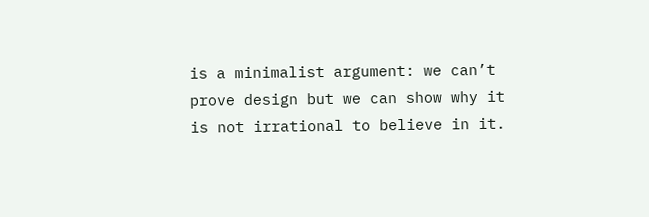is a minimalist argument: we can’t prove design but we can show why it is not irrational to believe in it.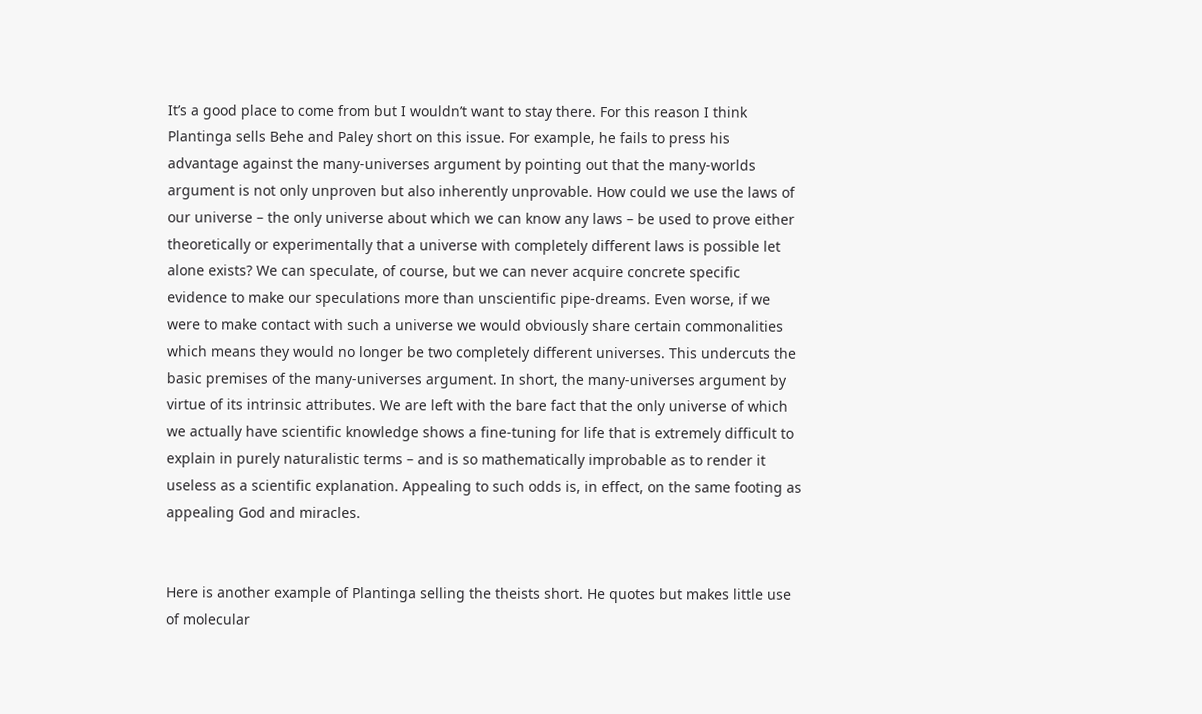It’s a good place to come from but I wouldn’t want to stay there. For this reason I think Plantinga sells Behe and Paley short on this issue. For example, he fails to press his advantage against the many-universes argument by pointing out that the many-worlds argument is not only unproven but also inherently unprovable. How could we use the laws of our universe – the only universe about which we can know any laws – be used to prove either theoretically or experimentally that a universe with completely different laws is possible let alone exists? We can speculate, of course, but we can never acquire concrete specific evidence to make our speculations more than unscientific pipe-dreams. Even worse, if we were to make contact with such a universe we would obviously share certain commonalities which means they would no longer be two completely different universes. This undercuts the basic premises of the many-universes argument. In short, the many-universes argument by virtue of its intrinsic attributes. We are left with the bare fact that the only universe of which we actually have scientific knowledge shows a fine-tuning for life that is extremely difficult to explain in purely naturalistic terms – and is so mathematically improbable as to render it useless as a scientific explanation. Appealing to such odds is, in effect, on the same footing as appealing God and miracles.


Here is another example of Plantinga selling the theists short. He quotes but makes little use of molecular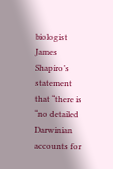biologist James Shapiro’s statement that “there is “no detailed Darwinian accounts for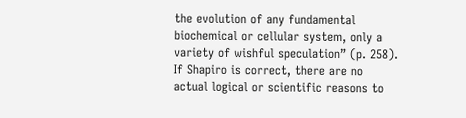the evolution of any fundamental biochemical or cellular system, only a variety of wishful speculation” (p. 258). If Shapiro is correct, there are no actual logical or scientific reasons to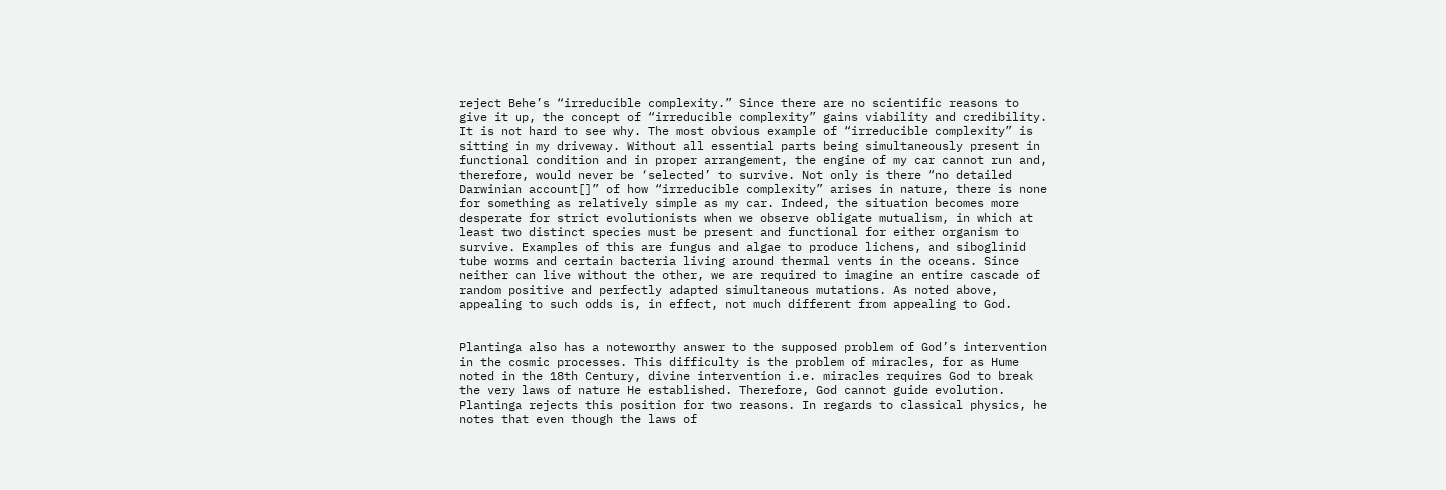reject Behe’s “irreducible complexity.” Since there are no scientific reasons to give it up, the concept of “irreducible complexity” gains viability and credibility. It is not hard to see why. The most obvious example of “irreducible complexity” is sitting in my driveway. Without all essential parts being simultaneously present in functional condition and in proper arrangement, the engine of my car cannot run and, therefore, would never be ‘selected’ to survive. Not only is there “no detailed Darwinian account[]” of how “irreducible complexity” arises in nature, there is none for something as relatively simple as my car. Indeed, the situation becomes more desperate for strict evolutionists when we observe obligate mutualism, in which at least two distinct species must be present and functional for either organism to survive. Examples of this are fungus and algae to produce lichens, and siboglinid tube worms and certain bacteria living around thermal vents in the oceans. Since neither can live without the other, we are required to imagine an entire cascade of random positive and perfectly adapted simultaneous mutations. As noted above, appealing to such odds is, in effect, not much different from appealing to God.


Plantinga also has a noteworthy answer to the supposed problem of God’s intervention in the cosmic processes. This difficulty is the problem of miracles, for as Hume noted in the 18th Century, divine intervention i.e. miracles requires God to break the very laws of nature He established. Therefore, God cannot guide evolution. Plantinga rejects this position for two reasons. In regards to classical physics, he notes that even though the laws of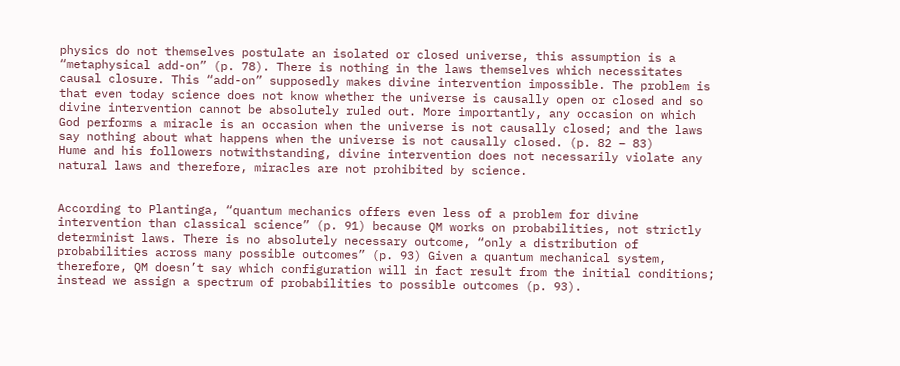physics do not themselves postulate an isolated or closed universe, this assumption is a “metaphysical add-on” (p. 78). There is nothing in the laws themselves which necessitates causal closure. This “add-on” supposedly makes divine intervention impossible. The problem is that even today science does not know whether the universe is causally open or closed and so divine intervention cannot be absolutely ruled out. More importantly, any occasion on which God performs a miracle is an occasion when the universe is not causally closed; and the laws say nothing about what happens when the universe is not causally closed. (p. 82 – 83)
Hume and his followers notwithstanding, divine intervention does not necessarily violate any natural laws and therefore, miracles are not prohibited by science.


According to Plantinga, “quantum mechanics offers even less of a problem for divine intervention than classical science” (p. 91) because QM works on probabilities, not strictly determinist laws. There is no absolutely necessary outcome, “only a distribution of probabilities across many possible outcomes” (p. 93) Given a quantum mechanical system, therefore, QM doesn’t say which configuration will in fact result from the initial conditions; instead we assign a spectrum of probabilities to possible outcomes (p. 93).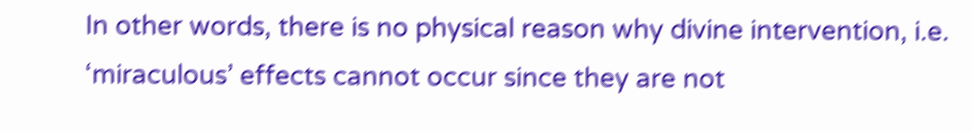In other words, there is no physical reason why divine intervention, i.e. ‘miraculous’ effects cannot occur since they are not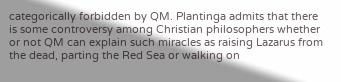categorically forbidden by QM. Plantinga admits that there is some controversy among Christian philosophers whether or not QM can explain such miracles as raising Lazarus from the dead, parting the Red Sea or walking on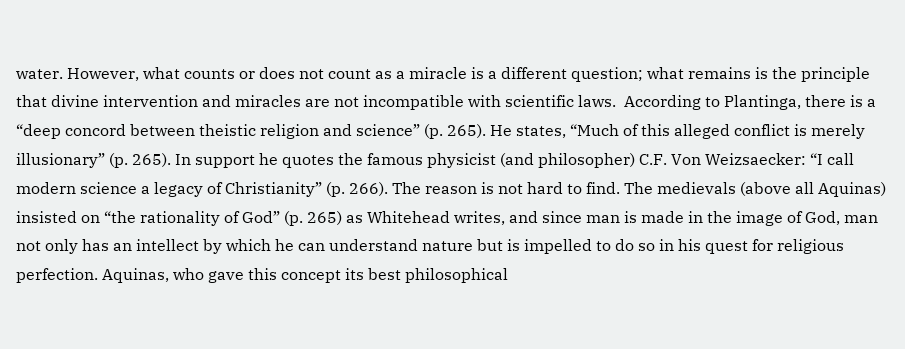water. However, what counts or does not count as a miracle is a different question; what remains is the principle that divine intervention and miracles are not incompatible with scientific laws.  According to Plantinga, there is a “deep concord between theistic religion and science” (p. 265). He states, “Much of this alleged conflict is merely illusionary” (p. 265). In support he quotes the famous physicist (and philosopher) C.F. Von Weizsaecker: “I call modern science a legacy of Christianity” (p. 266). The reason is not hard to find. The medievals (above all Aquinas) insisted on “the rationality of God” (p. 265) as Whitehead writes, and since man is made in the image of God, man not only has an intellect by which he can understand nature but is impelled to do so in his quest for religious perfection. Aquinas, who gave this concept its best philosophical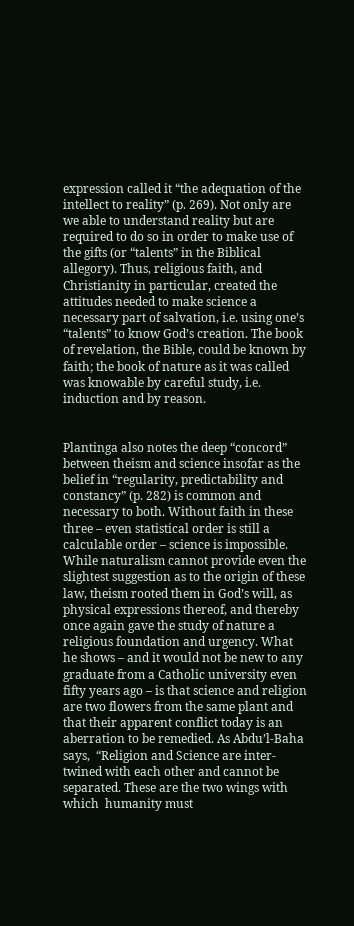expression called it “the adequation of the intellect to reality” (p. 269). Not only are we able to understand reality but are required to do so in order to make use of the gifts (or “talents” in the Biblical allegory). Thus, religious faith, and Christianity in particular, created the attitudes needed to make science a necessary part of salvation, i.e. using one’s “talents” to know God’s creation. The book of revelation, the Bible, could be known by faith; the book of nature as it was called was knowable by careful study, i.e. induction and by reason.


Plantinga also notes the deep “concord” between theism and science insofar as the belief in “regularity, predictability and constancy” (p. 282) is common and necessary to both. Without faith in these three – even statistical order is still a calculable order – science is impossible. While naturalism cannot provide even the slightest suggestion as to the origin of these law, theism rooted them in God’s will, as physical expressions thereof, and thereby once again gave the study of nature a religious foundation and urgency. What he shows – and it would not be new to any graduate from a Catholic university even fifty years ago – is that science and religion are two flowers from the same plant and that their apparent conflict today is an aberration to be remedied. As Abdu’l-Baha says,  “Religion and Science are inter-twined with each other and cannot be separated. These are the two wings with which  humanity must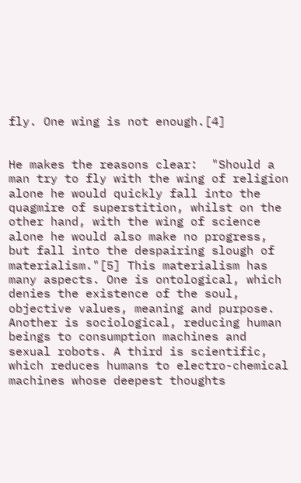fly. One wing is not enough.[4]


He makes the reasons clear:  "Should a man try to fly with the wing of religion alone he would quickly fall into the quagmire of superstition, whilst on the other hand, with the wing of science alone he would also make no progress, but fall into the despairing slough of materialism."[5] This materialism has many aspects. One is ontological, which denies the existence of the soul, objective values, meaning and purpose. Another is sociological, reducing human beings to consumption machines and sexual robots. A third is scientific, which reduces humans to electro-chemical machines whose deepest thoughts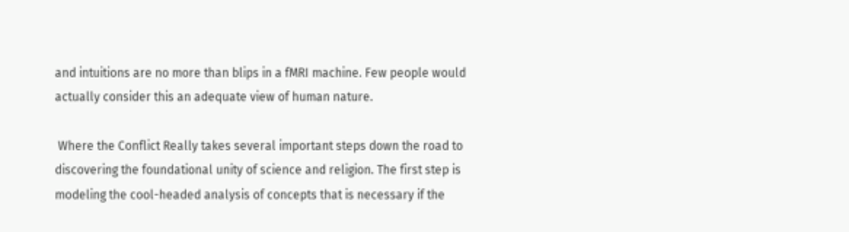and intuitions are no more than blips in a fMRI machine. Few people would actually consider this an adequate view of human nature.

 Where the Conflict Really takes several important steps down the road to discovering the foundational unity of science and religion. The first step is modeling the cool-headed analysis of concepts that is necessary if the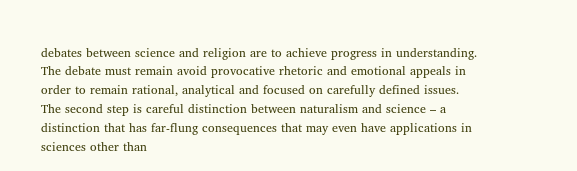debates between science and religion are to achieve progress in understanding. The debate must remain avoid provocative rhetoric and emotional appeals in order to remain rational, analytical and focused on carefully defined issues. The second step is careful distinction between naturalism and science – a distinction that has far-flung consequences that may even have applications in sciences other than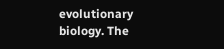evolutionary biology. The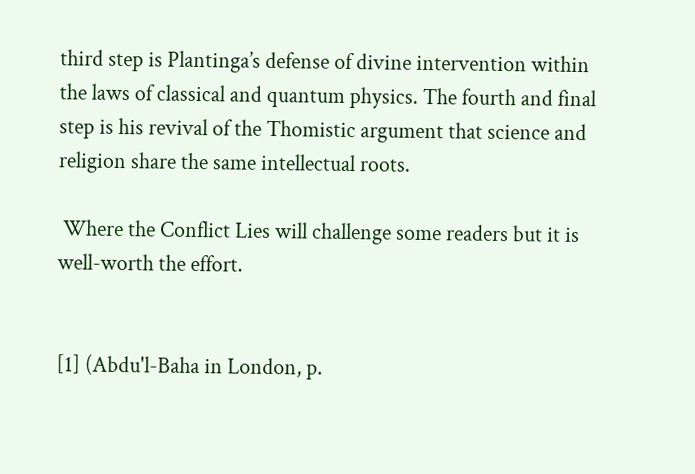third step is Plantinga’s defense of divine intervention within the laws of classical and quantum physics. The fourth and final step is his revival of the Thomistic argument that science and religion share the same intellectual roots.

 Where the Conflict Lies will challenge some readers but it is well-worth the effort.


[1] (Abdu'l-Baha in London, p.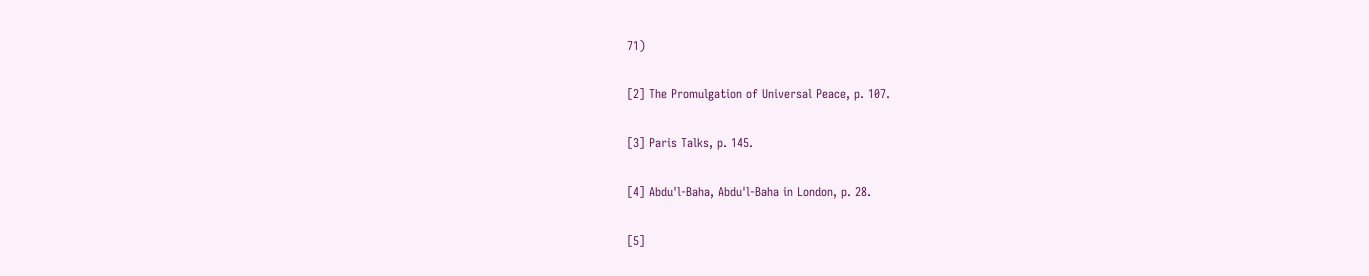71)

[2] The Promulgation of Universal Peace, p. 107.

[3] Paris Talks, p. 145.

[4] Abdu'l-Baha, Abdu'l-Baha in London, p. 28.

[5]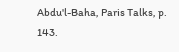Abdu'l-Baha, Paris Talks, p. 143.